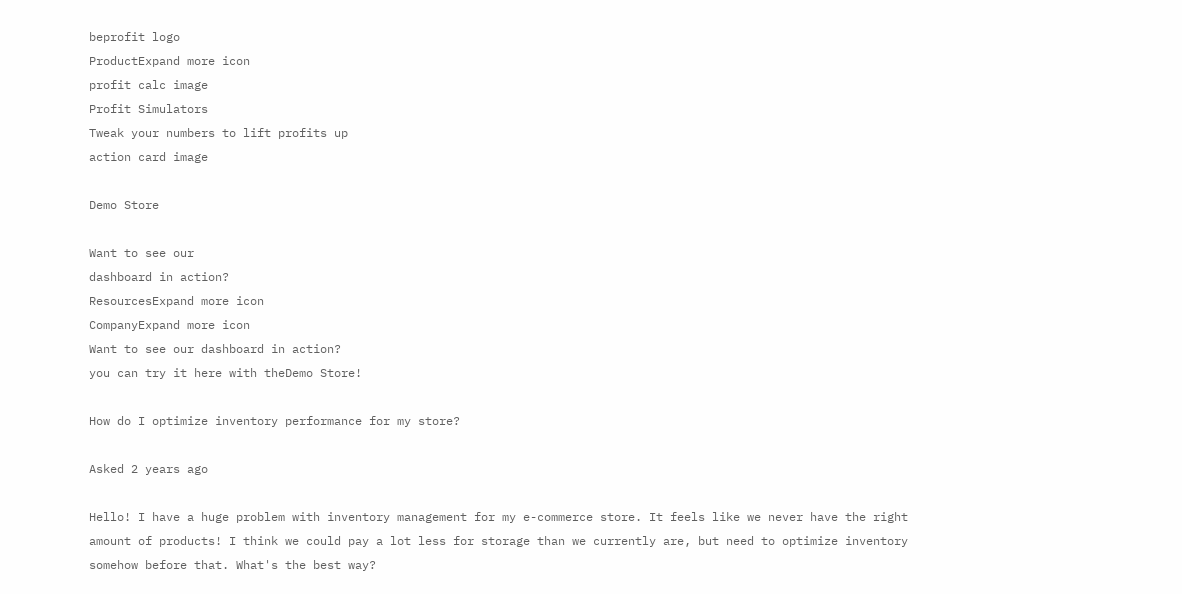beprofit logo
ProductExpand more icon
profit calc image
Profit Simulators
Tweak your numbers to lift profits up
action card image

Demo Store

Want to see our
dashboard in action?
ResourcesExpand more icon
CompanyExpand more icon
Want to see our dashboard in action?
you can try it here with theDemo Store!

How do I optimize inventory performance for my store?

Asked 2 years ago

Hello! I have a huge problem with inventory management for my e-commerce store. It feels like we never have the right amount of products! I think we could pay a lot less for storage than we currently are, but need to optimize inventory somehow before that. What's the best way?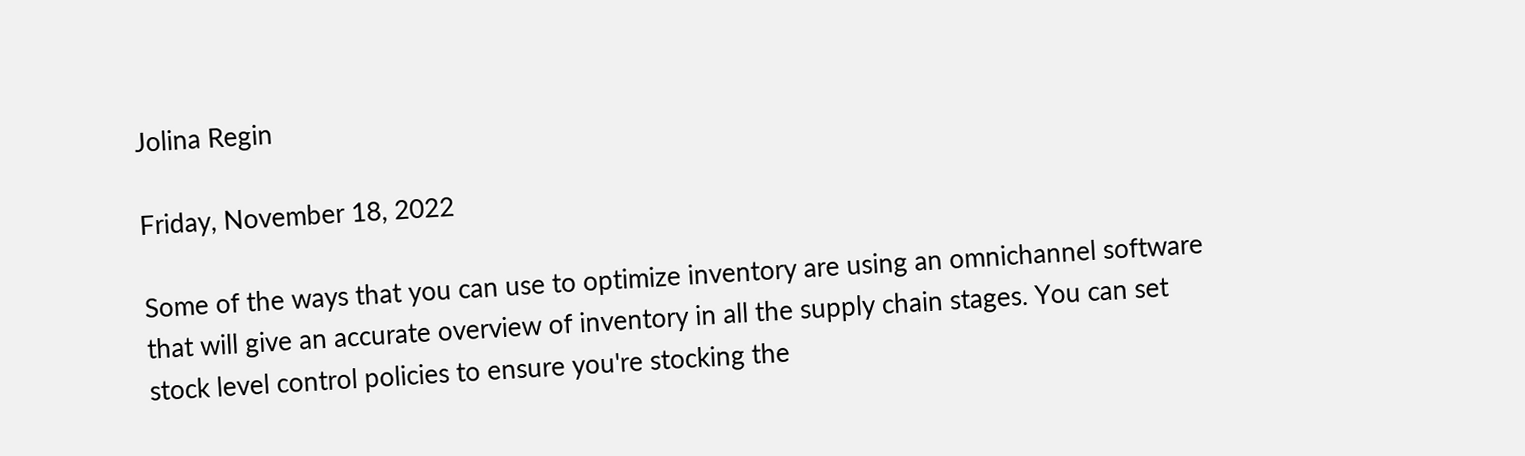Jolina Regin

Friday, November 18, 2022

Some of the ways that you can use to optimize inventory are using an omnichannel software that will give an accurate overview of inventory in all the supply chain stages. You can set stock level control policies to ensure you're stocking the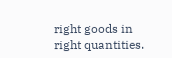right goods in right quantities.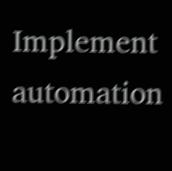Implement automation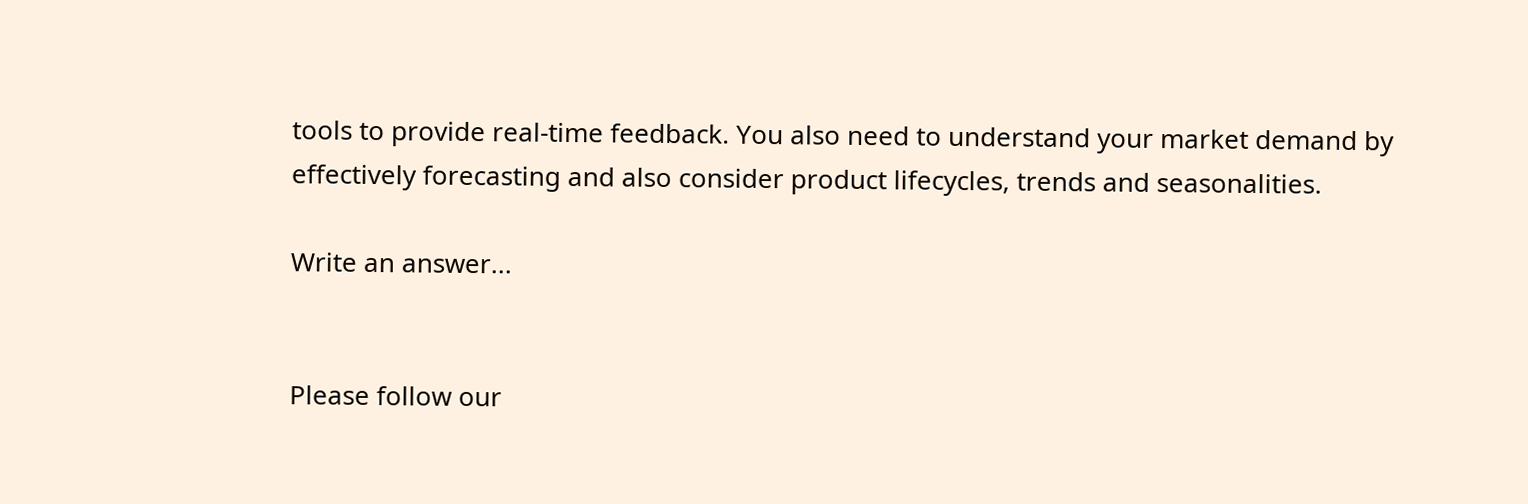tools to provide real-time feedback. You also need to understand your market demand by effectively forecasting and also consider product lifecycles, trends and seasonalities.

Write an answer...


Please follow our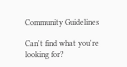Community Guidelines

Can't find what you're looking for?